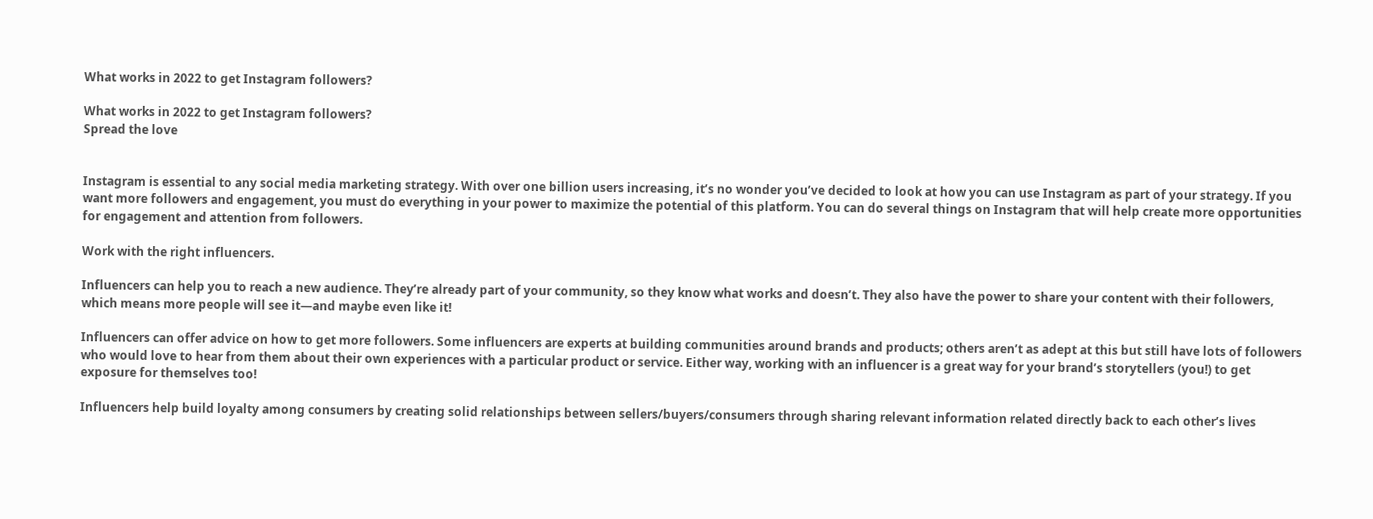What works in 2022 to get Instagram followers?

What works in 2022 to get Instagram followers?
Spread the love


Instagram is essential to any social media marketing strategy. With over one billion users increasing, it’s no wonder you’ve decided to look at how you can use Instagram as part of your strategy. If you want more followers and engagement, you must do everything in your power to maximize the potential of this platform. You can do several things on Instagram that will help create more opportunities for engagement and attention from followers.

Work with the right influencers.

Influencers can help you to reach a new audience. They’re already part of your community, so they know what works and doesn’t. They also have the power to share your content with their followers, which means more people will see it—and maybe even like it!

Influencers can offer advice on how to get more followers. Some influencers are experts at building communities around brands and products; others aren’t as adept at this but still have lots of followers who would love to hear from them about their own experiences with a particular product or service. Either way, working with an influencer is a great way for your brand’s storytellers (you!) to get exposure for themselves too!

Influencers help build loyalty among consumers by creating solid relationships between sellers/buyers/consumers through sharing relevant information related directly back to each other’s lives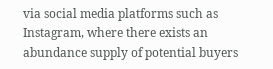via social media platforms such as Instagram, where there exists an abundance supply of potential buyers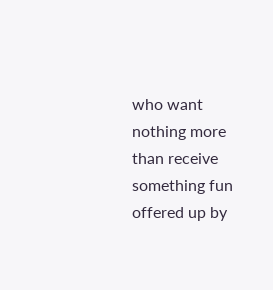who want nothing more than receive something fun offered up by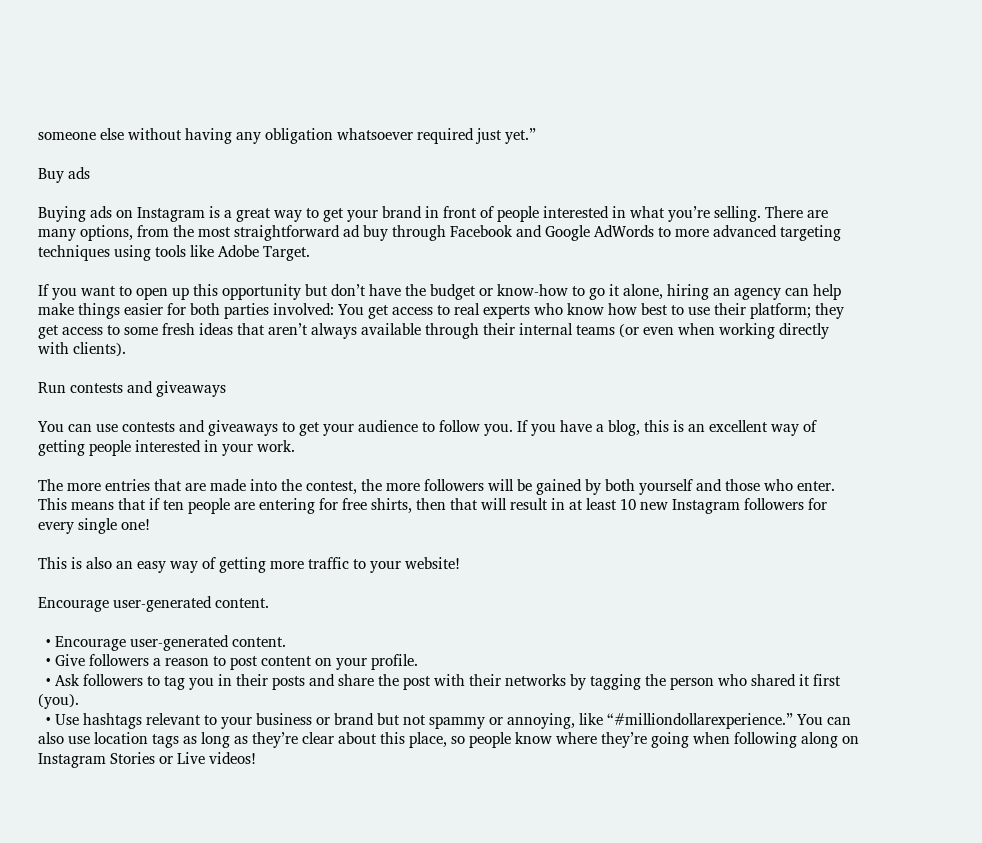someone else without having any obligation whatsoever required just yet.”

Buy ads

Buying ads on Instagram is a great way to get your brand in front of people interested in what you’re selling. There are many options, from the most straightforward ad buy through Facebook and Google AdWords to more advanced targeting techniques using tools like Adobe Target.

If you want to open up this opportunity but don’t have the budget or know-how to go it alone, hiring an agency can help make things easier for both parties involved: You get access to real experts who know how best to use their platform; they get access to some fresh ideas that aren’t always available through their internal teams (or even when working directly with clients).

Run contests and giveaways

You can use contests and giveaways to get your audience to follow you. If you have a blog, this is an excellent way of getting people interested in your work.

The more entries that are made into the contest, the more followers will be gained by both yourself and those who enter. This means that if ten people are entering for free shirts, then that will result in at least 10 new Instagram followers for every single one!

This is also an easy way of getting more traffic to your website!

Encourage user-generated content.

  • Encourage user-generated content.
  • Give followers a reason to post content on your profile.
  • Ask followers to tag you in their posts and share the post with their networks by tagging the person who shared it first (you).
  • Use hashtags relevant to your business or brand but not spammy or annoying, like “#milliondollarexperience.” You can also use location tags as long as they’re clear about this place, so people know where they’re going when following along on Instagram Stories or Live videos!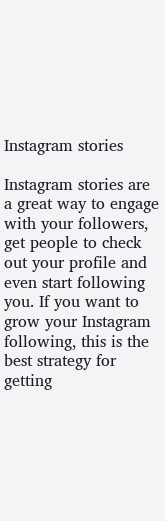Instagram stories

Instagram stories are a great way to engage with your followers, get people to check out your profile and even start following you. If you want to grow your Instagram following, this is the best strategy for getting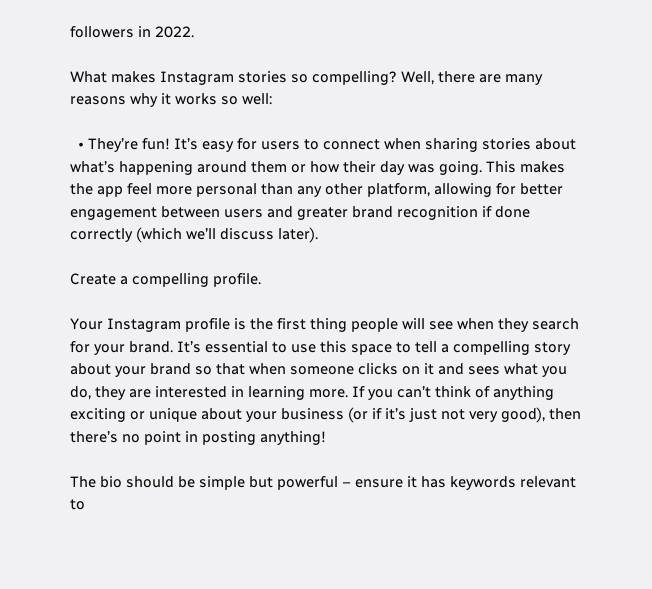followers in 2022.

What makes Instagram stories so compelling? Well, there are many reasons why it works so well:

  • They’re fun! It’s easy for users to connect when sharing stories about what’s happening around them or how their day was going. This makes the app feel more personal than any other platform, allowing for better engagement between users and greater brand recognition if done correctly (which we’ll discuss later).

Create a compelling profile.

Your Instagram profile is the first thing people will see when they search for your brand. It’s essential to use this space to tell a compelling story about your brand so that when someone clicks on it and sees what you do, they are interested in learning more. If you can’t think of anything exciting or unique about your business (or if it’s just not very good), then there’s no point in posting anything!

The bio should be simple but powerful – ensure it has keywords relevant to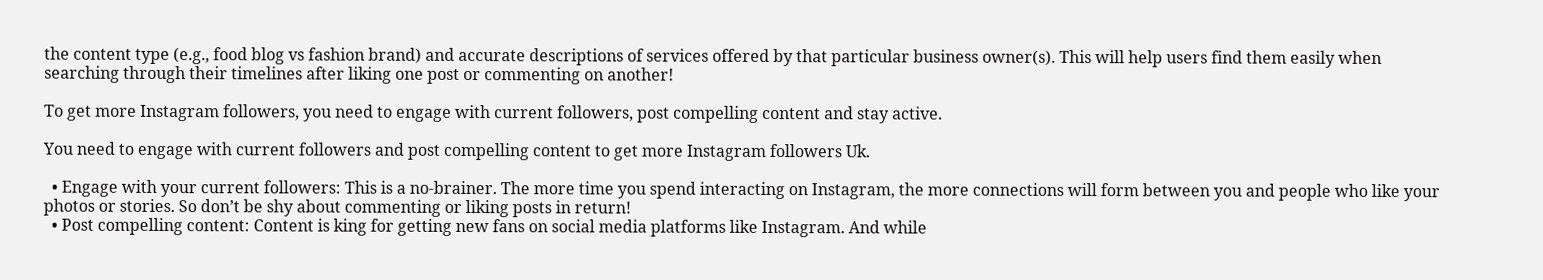the content type (e.g., food blog vs fashion brand) and accurate descriptions of services offered by that particular business owner(s). This will help users find them easily when searching through their timelines after liking one post or commenting on another!

To get more Instagram followers, you need to engage with current followers, post compelling content and stay active.

You need to engage with current followers and post compelling content to get more Instagram followers Uk.

  • Engage with your current followers: This is a no-brainer. The more time you spend interacting on Instagram, the more connections will form between you and people who like your photos or stories. So don’t be shy about commenting or liking posts in return!
  • Post compelling content: Content is king for getting new fans on social media platforms like Instagram. And while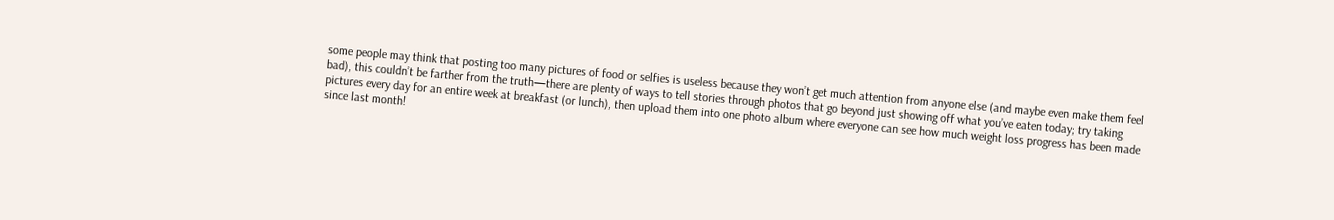some people may think that posting too many pictures of food or selfies is useless because they won’t get much attention from anyone else (and maybe even make them feel bad), this couldn’t be farther from the truth—there are plenty of ways to tell stories through photos that go beyond just showing off what you’ve eaten today; try taking pictures every day for an entire week at breakfast (or lunch), then upload them into one photo album where everyone can see how much weight loss progress has been made since last month!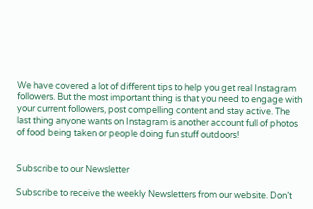We have covered a lot of different tips to help you get real Instagram followers. But the most important thing is that you need to engage with your current followers, post compelling content and stay active. The last thing anyone wants on Instagram is another account full of photos of food being taken or people doing fun stuff outdoors!


Subscribe to our Newsletter

Subscribe to receive the weekly Newsletters from our website. Don’t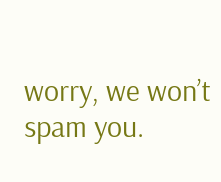worry, we won’t spam you.